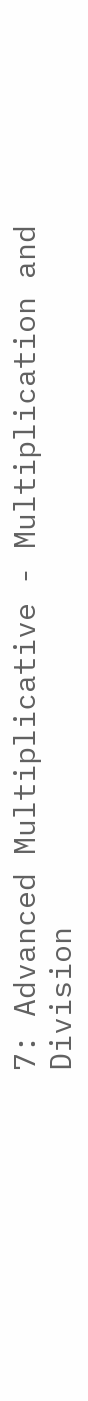7: Advanced Multiplicative - Multiplication and Division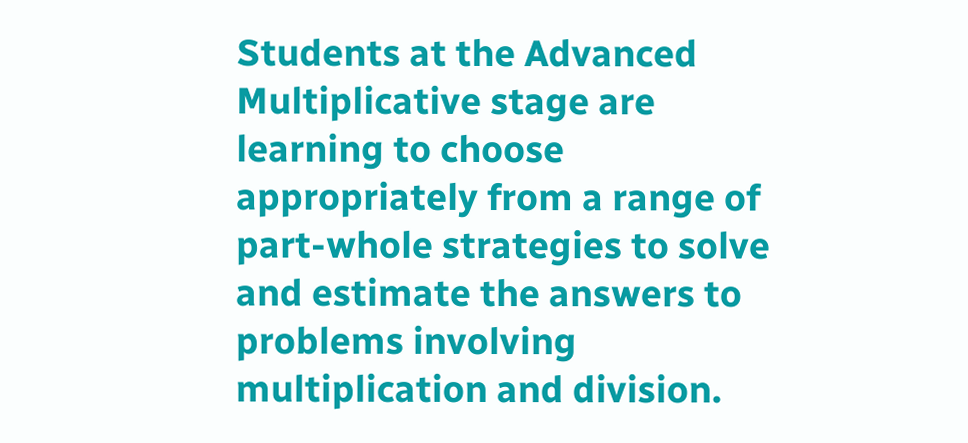Students at the Advanced Multiplicative stage are learning to choose appropriately from a range of part-whole strategies to solve and estimate the answers to problems involving multiplication and division.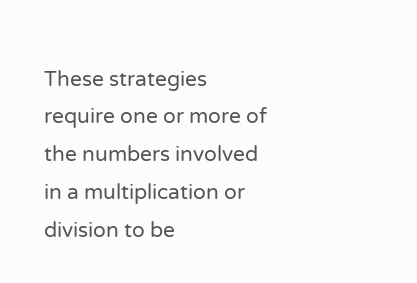These strategies require one or more of the numbers involved in a multiplication or division to be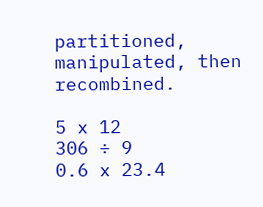partitioned, manipulated, then recombined.

5 x 12
306 ÷ 9
0.6 x 23.4